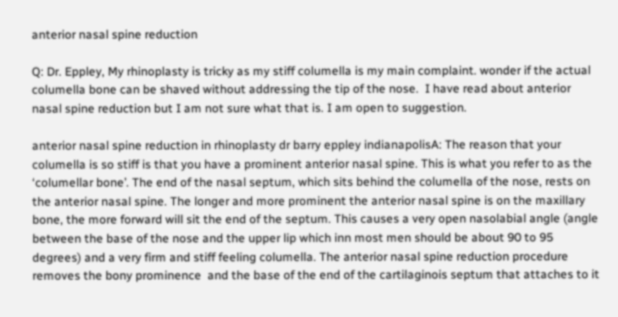anterior nasal spine reduction

Q: Dr. Eppley, My rhinoplasty is tricky as my stiff columella is my main complaint. wonder if the actual columella bone can be shaved without addressing the tip of the nose.  I have read about anterior nasal spine reduction but I am not sure what that is. I am open to suggestion.

anterior nasal spine reduction in rhinoplasty dr barry eppley indianapolisA: The reason that your columella is so stiff is that you have a prominent anterior nasal spine. This is what you refer to as the ‘columellar bone’. The end of the nasal septum, which sits behind the columella of the nose, rests on the anterior nasal spine. The longer and more prominent the anterior nasal spine is on the maxillary bone, the more forward will sit the end of the septum. This causes a very open nasolabial angle (angle between the base of the nose and the upper lip which inn most men should be about 90 to 95 degrees) and a very firm and stiff feeling columella. The anterior nasal spine reduction procedure removes the bony prominence  and the base of the end of the cartilaginois septum that attaches to it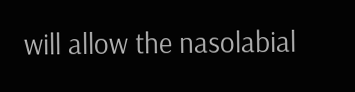will allow the nasolabial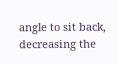angle to sit back, decreasing the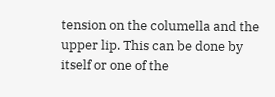tension on the columella and the upper lip. This can be done by itself or one of the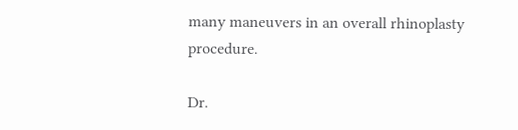many maneuvers in an overall rhinoplasty procedure.

Dr.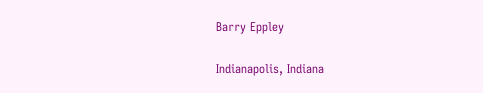Barry Eppley

Indianapolis, Indiana